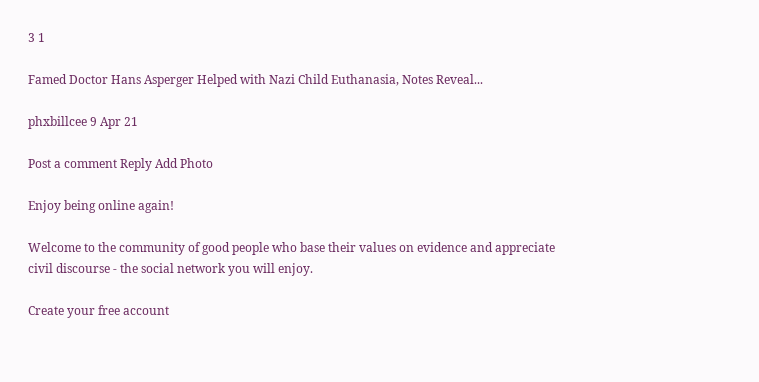3 1

Famed Doctor Hans Asperger Helped with Nazi Child Euthanasia, Notes Reveal...

phxbillcee 9 Apr 21

Post a comment Reply Add Photo

Enjoy being online again!

Welcome to the community of good people who base their values on evidence and appreciate civil discourse - the social network you will enjoy.

Create your free account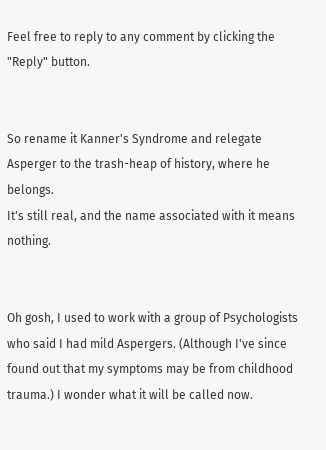Feel free to reply to any comment by clicking the "Reply" button.


So rename it Kanner's Syndrome and relegate Asperger to the trash-heap of history, where he belongs.
It's still real, and the name associated with it means nothing.


Oh gosh, I used to work with a group of Psychologists who said I had mild Aspergers. (Although I've since found out that my symptoms may be from childhood trauma.) I wonder what it will be called now.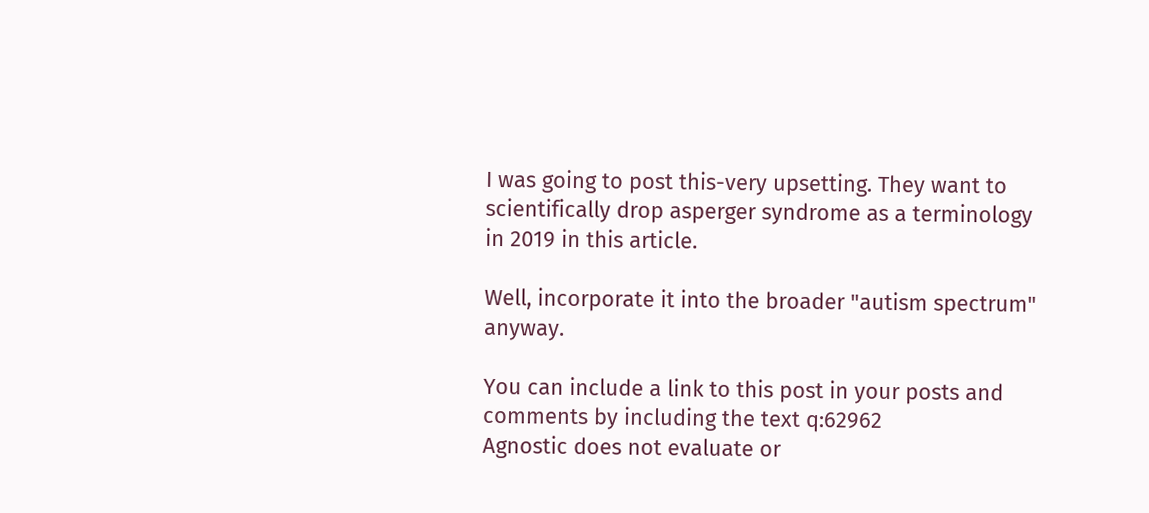I was going to post this-very upsetting. They want to scientifically drop asperger syndrome as a terminology in 2019 in this article.

Well, incorporate it into the broader "autism spectrum" anyway.

You can include a link to this post in your posts and comments by including the text q:62962
Agnostic does not evaluate or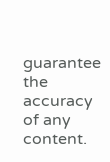guarantee the accuracy of any content.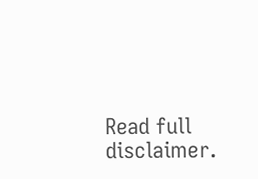Read full disclaimer.